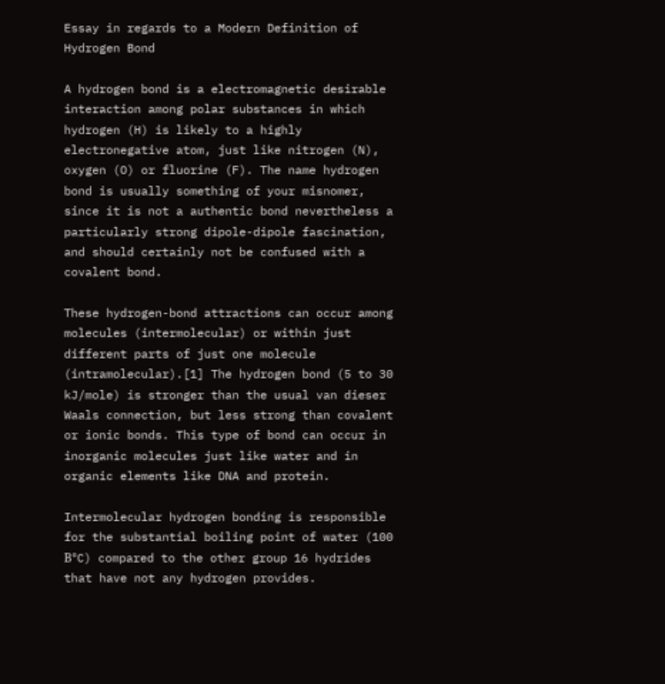Essay in regards to a Modern Definition of Hydrogen Bond

A hydrogen bond is a electromagnetic desirable interaction among polar substances in which hydrogen (H) is likely to a highly electronegative atom, just like nitrogen (N), oxygen (O) or fluorine (F). The name hydrogen bond is usually something of your misnomer, since it is not a authentic bond nevertheless a particularly strong dipole-dipole fascination, and should certainly not be confused with a covalent bond.

These hydrogen-bond attractions can occur among molecules (intermolecular) or within just different parts of just one molecule (intramolecular).[1] The hydrogen bond (5 to 30 kJ/mole) is stronger than the usual van dieser Waals connection, but less strong than covalent or ionic bonds. This type of bond can occur in inorganic molecules just like water and in organic elements like DNA and protein.

Intermolecular hydrogen bonding is responsible for the substantial boiling point of water (100 В°C) compared to the other group 16 hydrides that have not any hydrogen provides.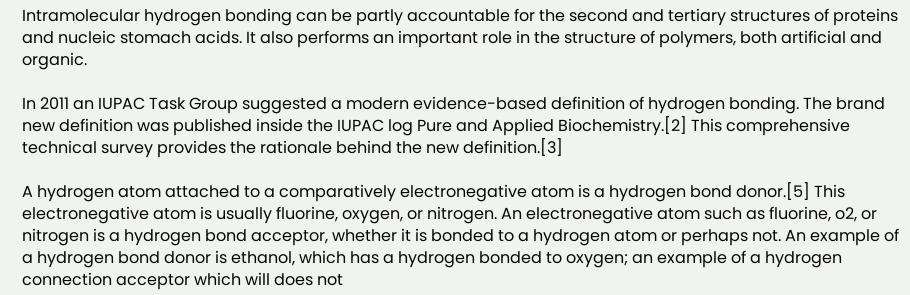Intramolecular hydrogen bonding can be partly accountable for the second and tertiary structures of proteins and nucleic stomach acids. It also performs an important role in the structure of polymers, both artificial and organic.

In 2011 an IUPAC Task Group suggested a modern evidence-based definition of hydrogen bonding. The brand new definition was published inside the IUPAC log Pure and Applied Biochemistry.[2] This comprehensive technical survey provides the rationale behind the new definition.[3]

A hydrogen atom attached to a comparatively electronegative atom is a hydrogen bond donor.[5] This electronegative atom is usually fluorine, oxygen, or nitrogen. An electronegative atom such as fluorine, o2, or nitrogen is a hydrogen bond acceptor, whether it is bonded to a hydrogen atom or perhaps not. An example of a hydrogen bond donor is ethanol, which has a hydrogen bonded to oxygen; an example of a hydrogen connection acceptor which will does not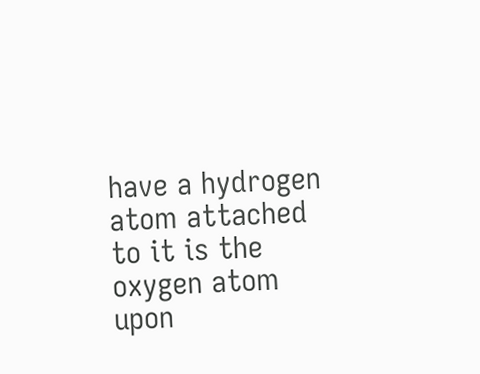have a hydrogen atom attached to it is the oxygen atom upon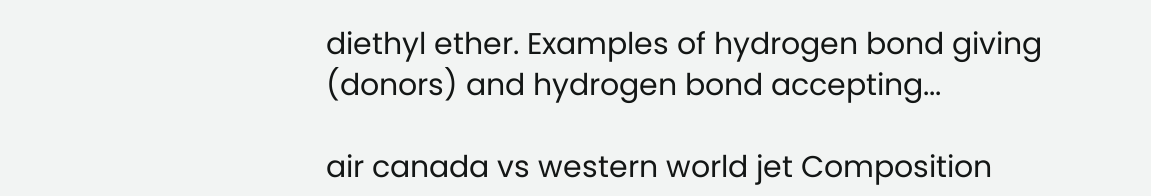diethyl ether. Examples of hydrogen bond giving (donors) and hydrogen bond accepting...

air canada vs western world jet Composition